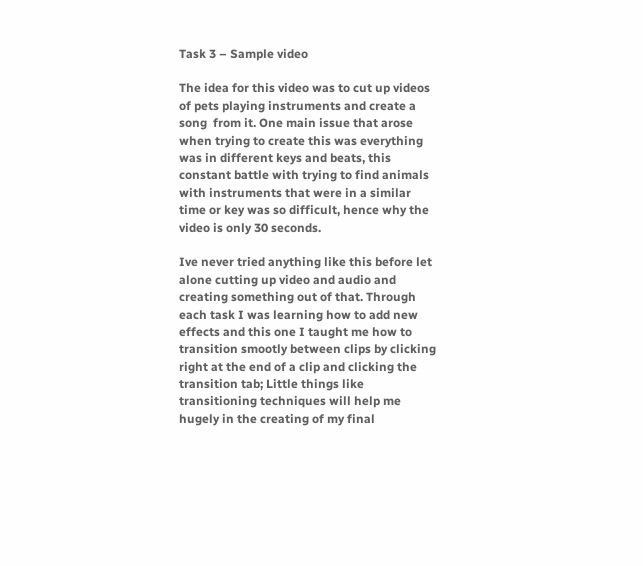Task 3 – Sample video

The idea for this video was to cut up videos of pets playing instruments and create a song  from it. One main issue that arose when trying to create this was everything was in different keys and beats, this constant battle with trying to find animals with instruments that were in a similar time or key was so difficult, hence why the video is only 30 seconds.

Ive never tried anything like this before let alone cutting up video and audio and creating something out of that. Through each task I was learning how to add new effects and this one I taught me how to transition smootly between clips by clicking right at the end of a clip and clicking the transition tab; Little things like transitioning techniques will help me hugely in the creating of my final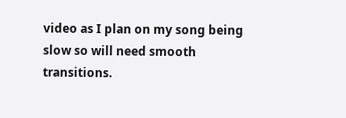video as I plan on my song being slow so will need smooth transitions.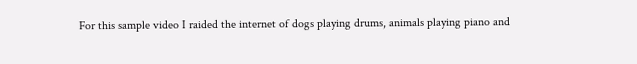For this sample video I raided the internet of dogs playing drums, animals playing piano and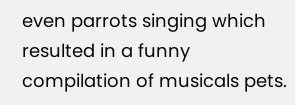even parrots singing which resulted in a funny compilation of musicals pets.